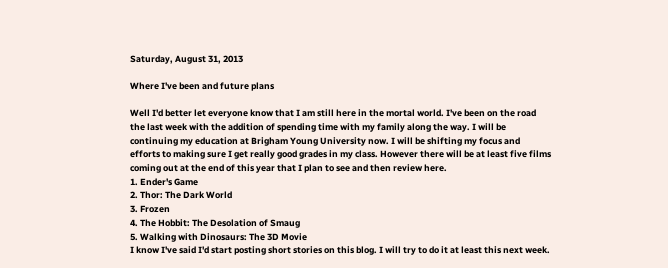Saturday, August 31, 2013

Where I've been and future plans

Well I'd better let everyone know that I am still here in the mortal world. I've been on the road the last week with the addition of spending time with my family along the way. I will be continuing my education at Brigham Young University now. I will be shifting my focus and efforts to making sure I get really good grades in my class. However there will be at least five films coming out at the end of this year that I plan to see and then review here.
1. Ender's Game
2. Thor: The Dark World
3. Frozen
4. The Hobbit: The Desolation of Smaug
5. Walking with Dinosaurs: The 3D Movie
I know I've said I'd start posting short stories on this blog. I will try to do it at least this next week.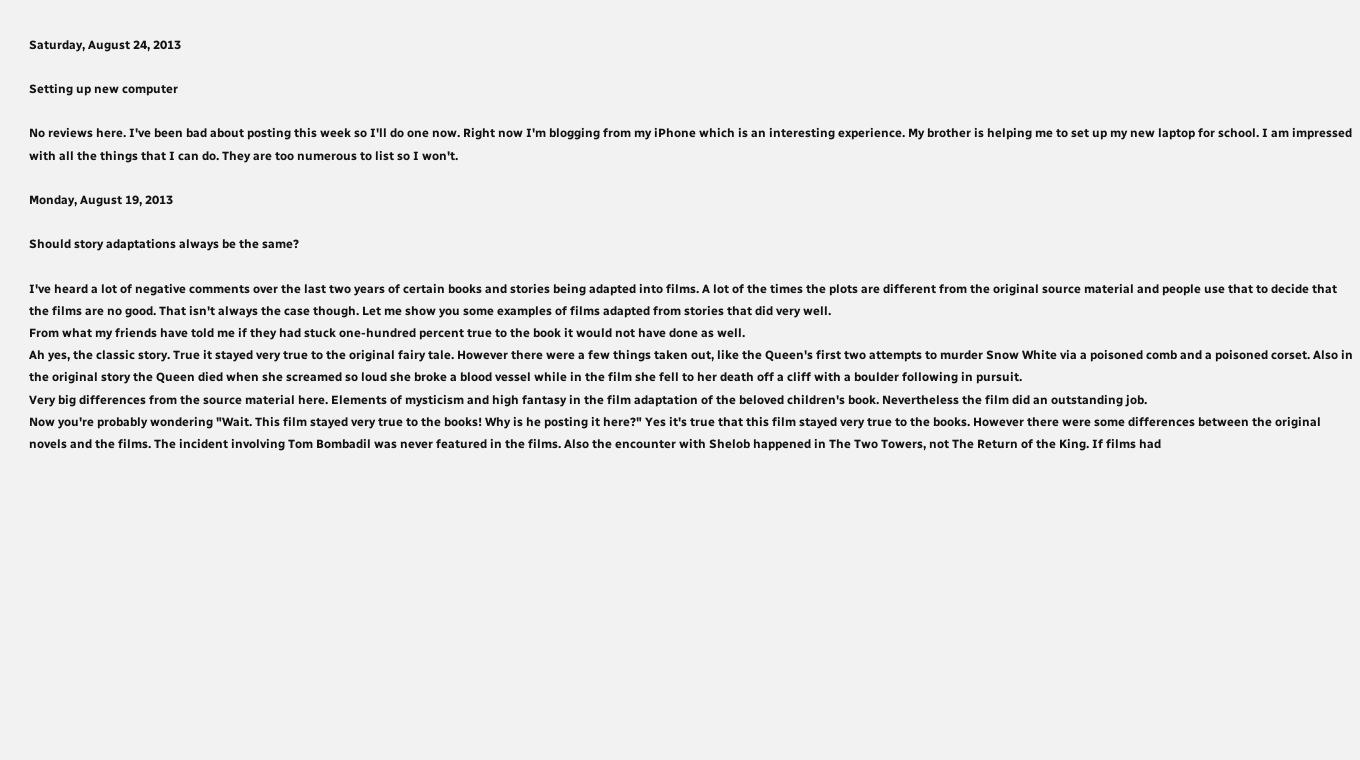Saturday, August 24, 2013

Setting up new computer

No reviews here. I've been bad about posting this week so I'll do one now. Right now I'm blogging from my iPhone which is an interesting experience. My brother is helping me to set up my new laptop for school. I am impressed with all the things that I can do. They are too numerous to list so I won't.

Monday, August 19, 2013

Should story adaptations always be the same?

I've heard a lot of negative comments over the last two years of certain books and stories being adapted into films. A lot of the times the plots are different from the original source material and people use that to decide that the films are no good. That isn't always the case though. Let me show you some examples of films adapted from stories that did very well.
From what my friends have told me if they had stuck one-hundred percent true to the book it would not have done as well.
Ah yes, the classic story. True it stayed very true to the original fairy tale. However there were a few things taken out, like the Queen's first two attempts to murder Snow White via a poisoned comb and a poisoned corset. Also in the original story the Queen died when she screamed so loud she broke a blood vessel while in the film she fell to her death off a cliff with a boulder following in pursuit.
Very big differences from the source material here. Elements of mysticism and high fantasy in the film adaptation of the beloved children's book. Nevertheless the film did an outstanding job.
Now you're probably wondering "Wait. This film stayed very true to the books! Why is he posting it here?" Yes it's true that this film stayed very true to the books. However there were some differences between the original novels and the films. The incident involving Tom Bombadil was never featured in the films. Also the encounter with Shelob happened in The Two Towers, not The Return of the King. If films had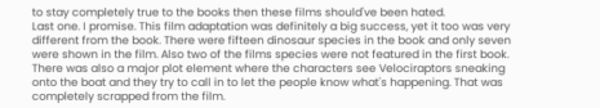to stay completely true to the books then these films should've been hated.
Last one. I promise. This film adaptation was definitely a big success, yet it too was very different from the book. There were fifteen dinosaur species in the book and only seven were shown in the film. Also two of the films species were not featured in the first book. There was also a major plot element where the characters see Velociraptors sneaking onto the boat and they try to call in to let the people know what's happening. That was completely scrapped from the film.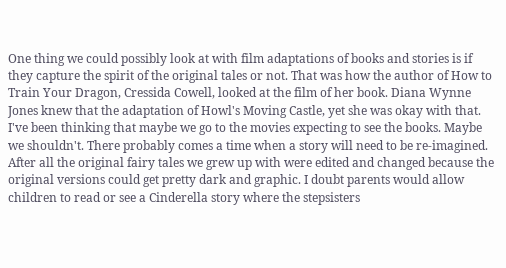One thing we could possibly look at with film adaptations of books and stories is if they capture the spirit of the original tales or not. That was how the author of How to Train Your Dragon, Cressida Cowell, looked at the film of her book. Diana Wynne Jones knew that the adaptation of Howl's Moving Castle, yet she was okay with that. I've been thinking that maybe we go to the movies expecting to see the books. Maybe we shouldn't. There probably comes a time when a story will need to be re-imagined. After all the original fairy tales we grew up with were edited and changed because the original versions could get pretty dark and graphic. I doubt parents would allow children to read or see a Cinderella story where the stepsisters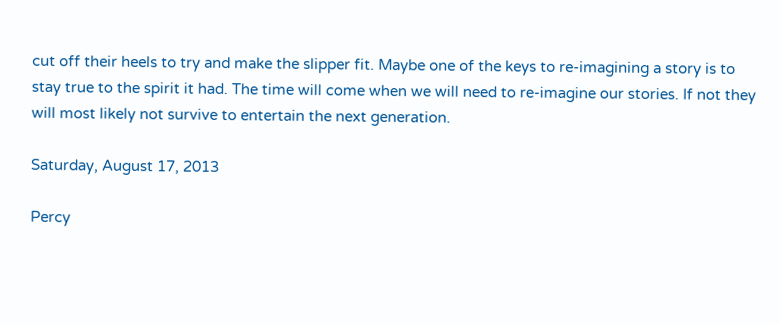cut off their heels to try and make the slipper fit. Maybe one of the keys to re-imagining a story is to stay true to the spirit it had. The time will come when we will need to re-imagine our stories. If not they will most likely not survive to entertain the next generation.

Saturday, August 17, 2013

Percy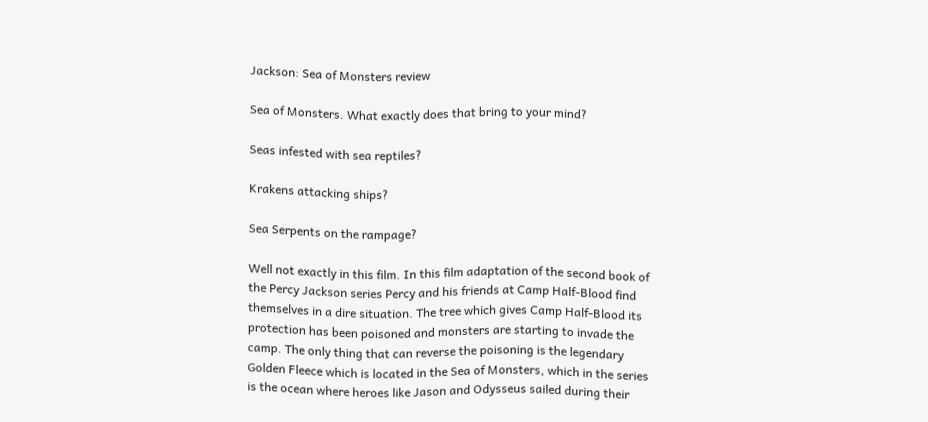Jackson: Sea of Monsters review

Sea of Monsters. What exactly does that bring to your mind?

Seas infested with sea reptiles?

Krakens attacking ships?

Sea Serpents on the rampage?

Well not exactly in this film. In this film adaptation of the second book of the Percy Jackson series Percy and his friends at Camp Half-Blood find themselves in a dire situation. The tree which gives Camp Half-Blood its protection has been poisoned and monsters are starting to invade the camp. The only thing that can reverse the poisoning is the legendary Golden Fleece which is located in the Sea of Monsters, which in the series is the ocean where heroes like Jason and Odysseus sailed during their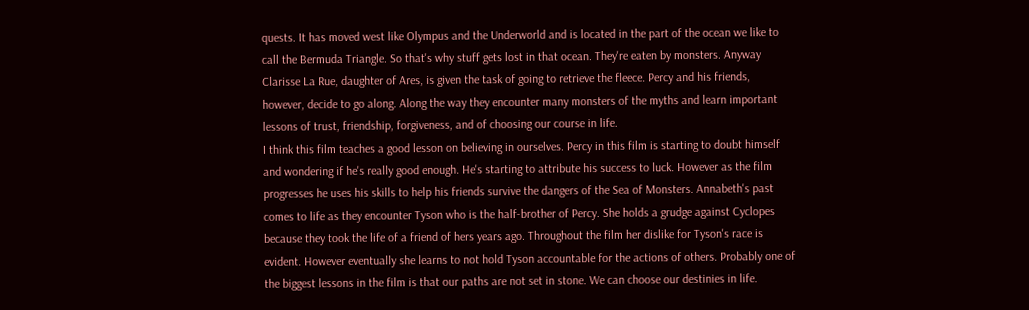quests. It has moved west like Olympus and the Underworld and is located in the part of the ocean we like to call the Bermuda Triangle. So that's why stuff gets lost in that ocean. They're eaten by monsters. Anyway Clarisse La Rue, daughter of Ares, is given the task of going to retrieve the fleece. Percy and his friends, however, decide to go along. Along the way they encounter many monsters of the myths and learn important lessons of trust, friendship, forgiveness, and of choosing our course in life.
I think this film teaches a good lesson on believing in ourselves. Percy in this film is starting to doubt himself and wondering if he's really good enough. He's starting to attribute his success to luck. However as the film progresses he uses his skills to help his friends survive the dangers of the Sea of Monsters. Annabeth's past comes to life as they encounter Tyson who is the half-brother of Percy. She holds a grudge against Cyclopes because they took the life of a friend of hers years ago. Throughout the film her dislike for Tyson's race is evident. However eventually she learns to not hold Tyson accountable for the actions of others. Probably one of the biggest lessons in the film is that our paths are not set in stone. We can choose our destinies in life.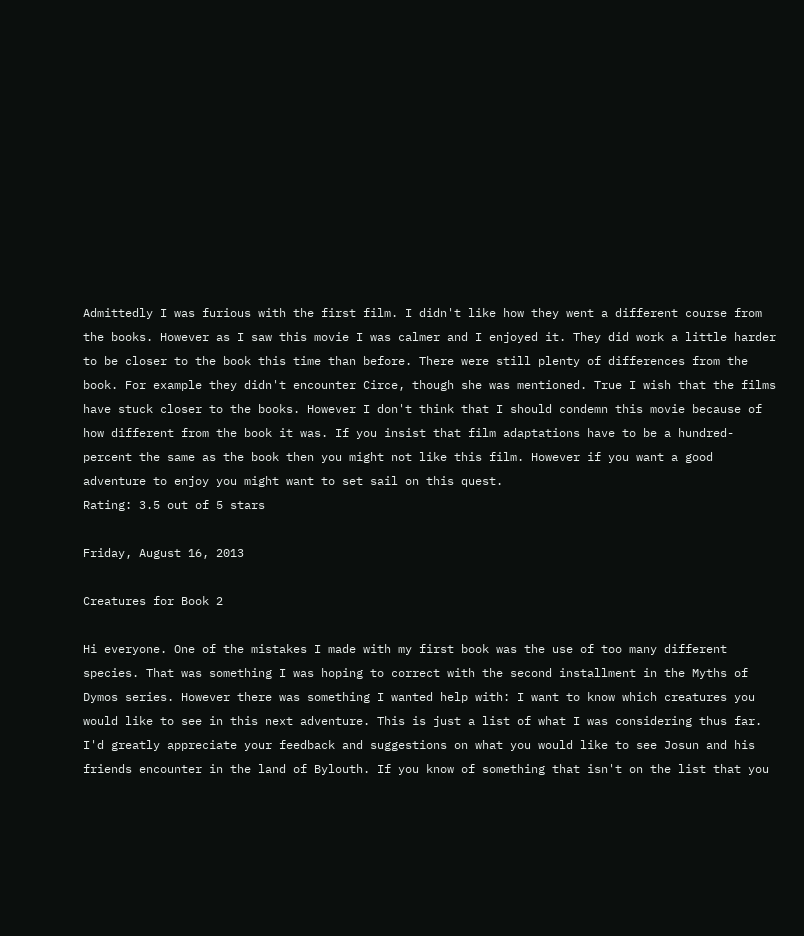Admittedly I was furious with the first film. I didn't like how they went a different course from the books. However as I saw this movie I was calmer and I enjoyed it. They did work a little harder to be closer to the book this time than before. There were still plenty of differences from the book. For example they didn't encounter Circe, though she was mentioned. True I wish that the films have stuck closer to the books. However I don't think that I should condemn this movie because of how different from the book it was. If you insist that film adaptations have to be a hundred-percent the same as the book then you might not like this film. However if you want a good adventure to enjoy you might want to set sail on this quest.
Rating: 3.5 out of 5 stars

Friday, August 16, 2013

Creatures for Book 2

Hi everyone. One of the mistakes I made with my first book was the use of too many different species. That was something I was hoping to correct with the second installment in the Myths of Dymos series. However there was something I wanted help with: I want to know which creatures you would like to see in this next adventure. This is just a list of what I was considering thus far. I'd greatly appreciate your feedback and suggestions on what you would like to see Josun and his friends encounter in the land of Bylouth. If you know of something that isn't on the list that you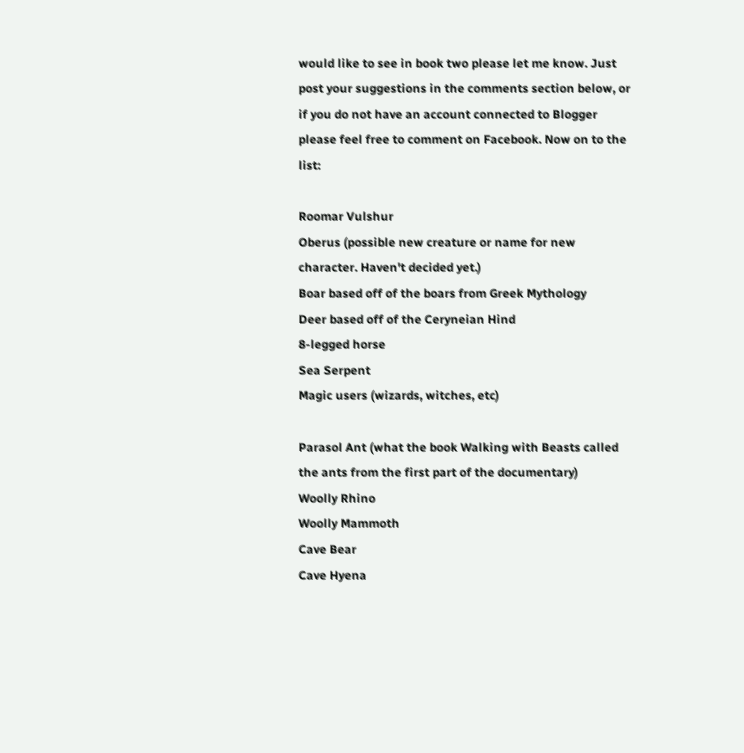would like to see in book two please let me know. Just post your suggestions in the comments section below, or if you do not have an account connected to Blogger please feel free to comment on Facebook. Now on to the list:

Roomar Vulshur
Oberus (possible new creature or name for new character. Haven't decided yet.)
Boar based off of the boars from Greek Mythology
Deer based off of the Ceryneian Hind
8-legged horse
Sea Serpent
Magic users (wizards, witches, etc)

Parasol Ant (what the book Walking with Beasts called the ants from the first part of the documentary)
Woolly Rhino
Woolly Mammoth
Cave Bear
Cave Hyena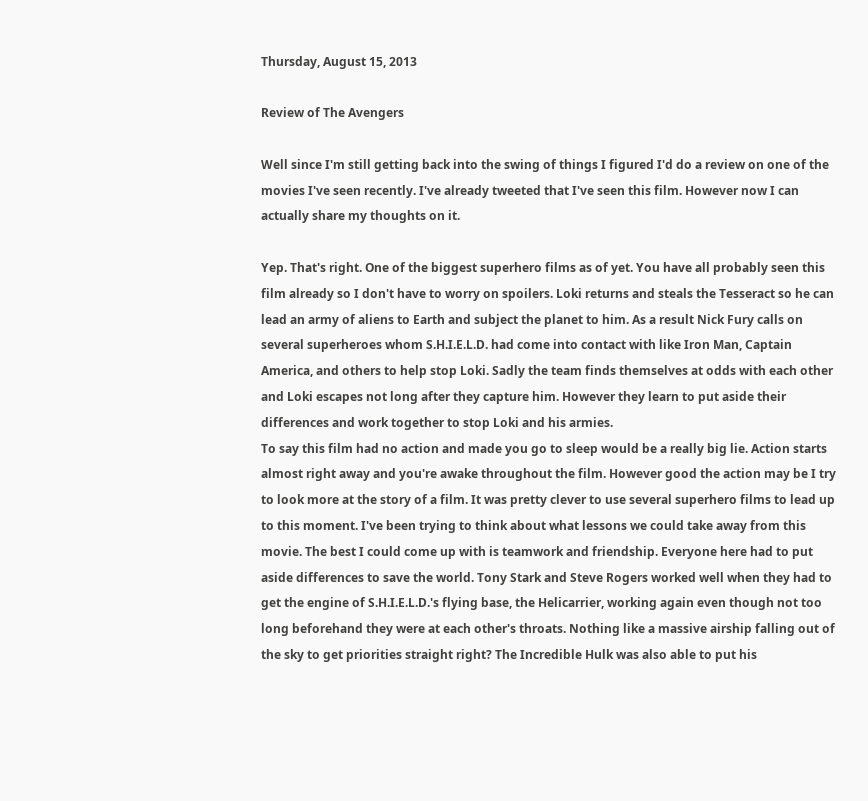Thursday, August 15, 2013

Review of The Avengers

Well since I'm still getting back into the swing of things I figured I'd do a review on one of the movies I've seen recently. I've already tweeted that I've seen this film. However now I can actually share my thoughts on it.

Yep. That's right. One of the biggest superhero films as of yet. You have all probably seen this film already so I don't have to worry on spoilers. Loki returns and steals the Tesseract so he can lead an army of aliens to Earth and subject the planet to him. As a result Nick Fury calls on several superheroes whom S.H.I.E.L.D. had come into contact with like Iron Man, Captain America, and others to help stop Loki. Sadly the team finds themselves at odds with each other and Loki escapes not long after they capture him. However they learn to put aside their differences and work together to stop Loki and his armies.
To say this film had no action and made you go to sleep would be a really big lie. Action starts almost right away and you're awake throughout the film. However good the action may be I try to look more at the story of a film. It was pretty clever to use several superhero films to lead up to this moment. I've been trying to think about what lessons we could take away from this movie. The best I could come up with is teamwork and friendship. Everyone here had to put aside differences to save the world. Tony Stark and Steve Rogers worked well when they had to get the engine of S.H.I.E.L.D.'s flying base, the Helicarrier, working again even though not too long beforehand they were at each other's throats. Nothing like a massive airship falling out of the sky to get priorities straight right? The Incredible Hulk was also able to put his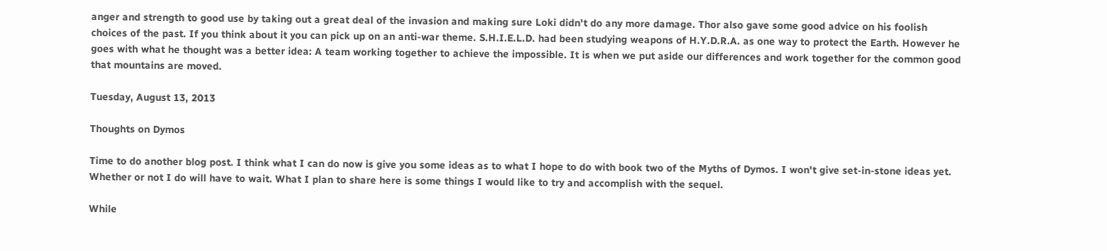anger and strength to good use by taking out a great deal of the invasion and making sure Loki didn't do any more damage. Thor also gave some good advice on his foolish choices of the past. If you think about it you can pick up on an anti-war theme. S.H.I.E.L.D. had been studying weapons of H.Y.D.R.A. as one way to protect the Earth. However he goes with what he thought was a better idea: A team working together to achieve the impossible. It is when we put aside our differences and work together for the common good that mountains are moved.

Tuesday, August 13, 2013

Thoughts on Dymos

Time to do another blog post. I think what I can do now is give you some ideas as to what I hope to do with book two of the Myths of Dymos. I won't give set-in-stone ideas yet. Whether or not I do will have to wait. What I plan to share here is some things I would like to try and accomplish with the sequel.

While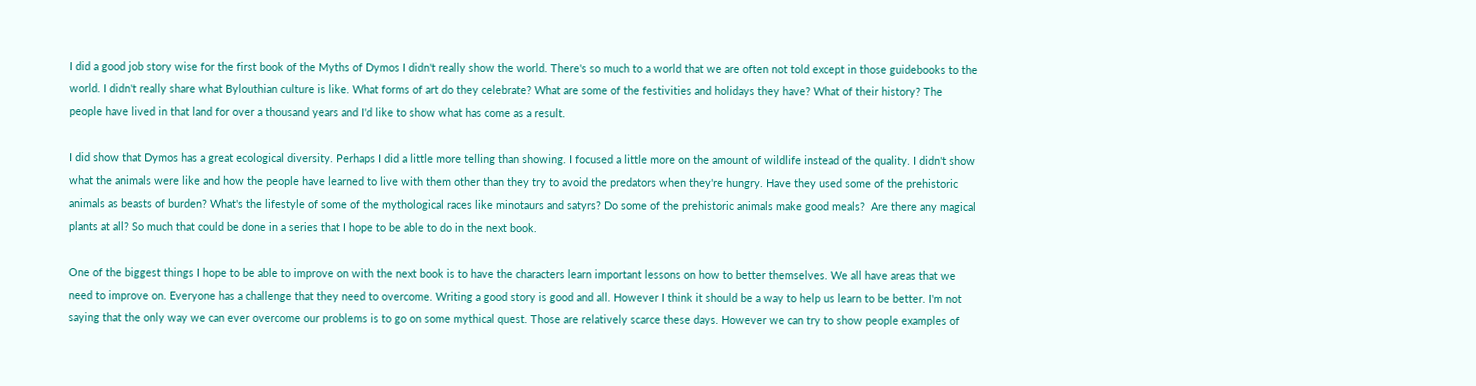I did a good job story wise for the first book of the Myths of Dymos I didn't really show the world. There's so much to a world that we are often not told except in those guidebooks to the world. I didn't really share what Bylouthian culture is like. What forms of art do they celebrate? What are some of the festivities and holidays they have? What of their history? The people have lived in that land for over a thousand years and I'd like to show what has come as a result.

I did show that Dymos has a great ecological diversity. Perhaps I did a little more telling than showing. I focused a little more on the amount of wildlife instead of the quality. I didn't show what the animals were like and how the people have learned to live with them other than they try to avoid the predators when they're hungry. Have they used some of the prehistoric animals as beasts of burden? What's the lifestyle of some of the mythological races like minotaurs and satyrs? Do some of the prehistoric animals make good meals?  Are there any magical plants at all? So much that could be done in a series that I hope to be able to do in the next book.

One of the biggest things I hope to be able to improve on with the next book is to have the characters learn important lessons on how to better themselves. We all have areas that we need to improve on. Everyone has a challenge that they need to overcome. Writing a good story is good and all. However I think it should be a way to help us learn to be better. I'm not saying that the only way we can ever overcome our problems is to go on some mythical quest. Those are relatively scarce these days. However we can try to show people examples of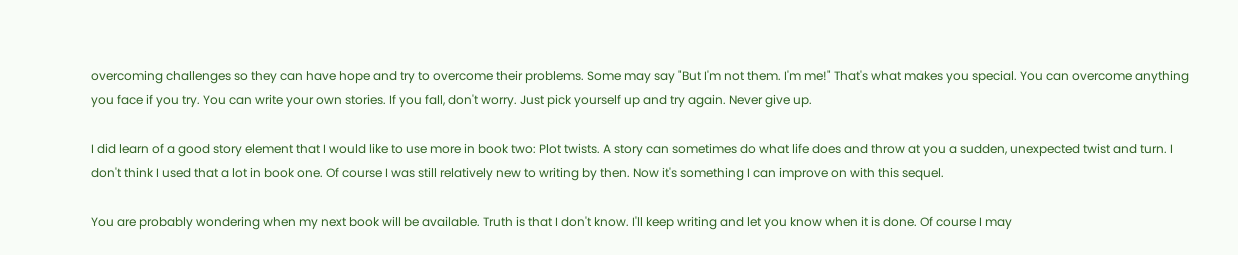overcoming challenges so they can have hope and try to overcome their problems. Some may say "But I'm not them. I'm me!" That's what makes you special. You can overcome anything you face if you try. You can write your own stories. If you fall, don't worry. Just pick yourself up and try again. Never give up.

I did learn of a good story element that I would like to use more in book two: Plot twists. A story can sometimes do what life does and throw at you a sudden, unexpected twist and turn. I don't think I used that a lot in book one. Of course I was still relatively new to writing by then. Now it's something I can improve on with this sequel.

You are probably wondering when my next book will be available. Truth is that I don't know. I'll keep writing and let you know when it is done. Of course I may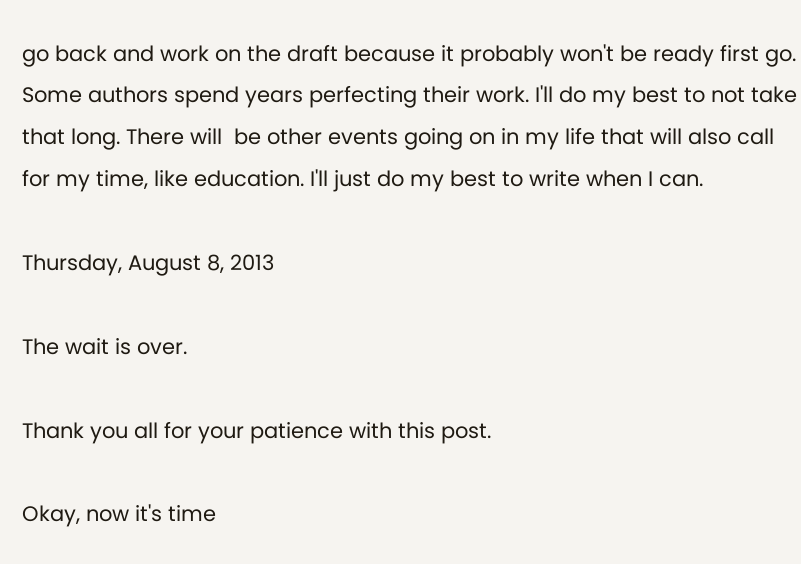go back and work on the draft because it probably won't be ready first go. Some authors spend years perfecting their work. I'll do my best to not take that long. There will  be other events going on in my life that will also call for my time, like education. I'll just do my best to write when I can.

Thursday, August 8, 2013

The wait is over.

Thank you all for your patience with this post.

Okay, now it's time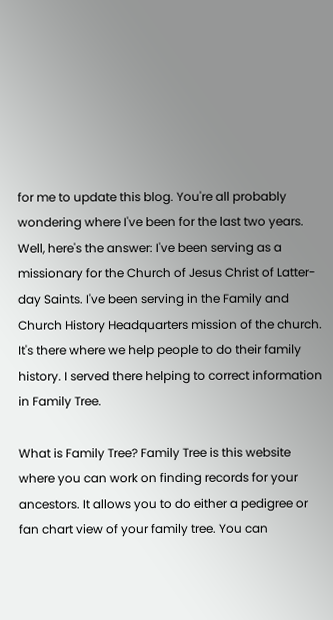for me to update this blog. You're all probably wondering where I've been for the last two years. Well, here's the answer: I've been serving as a missionary for the Church of Jesus Christ of Latter-day Saints. I've been serving in the Family and Church History Headquarters mission of the church. It's there where we help people to do their family history. I served there helping to correct information in Family Tree.

What is Family Tree? Family Tree is this website where you can work on finding records for your ancestors. It allows you to do either a pedigree or fan chart view of your family tree. You can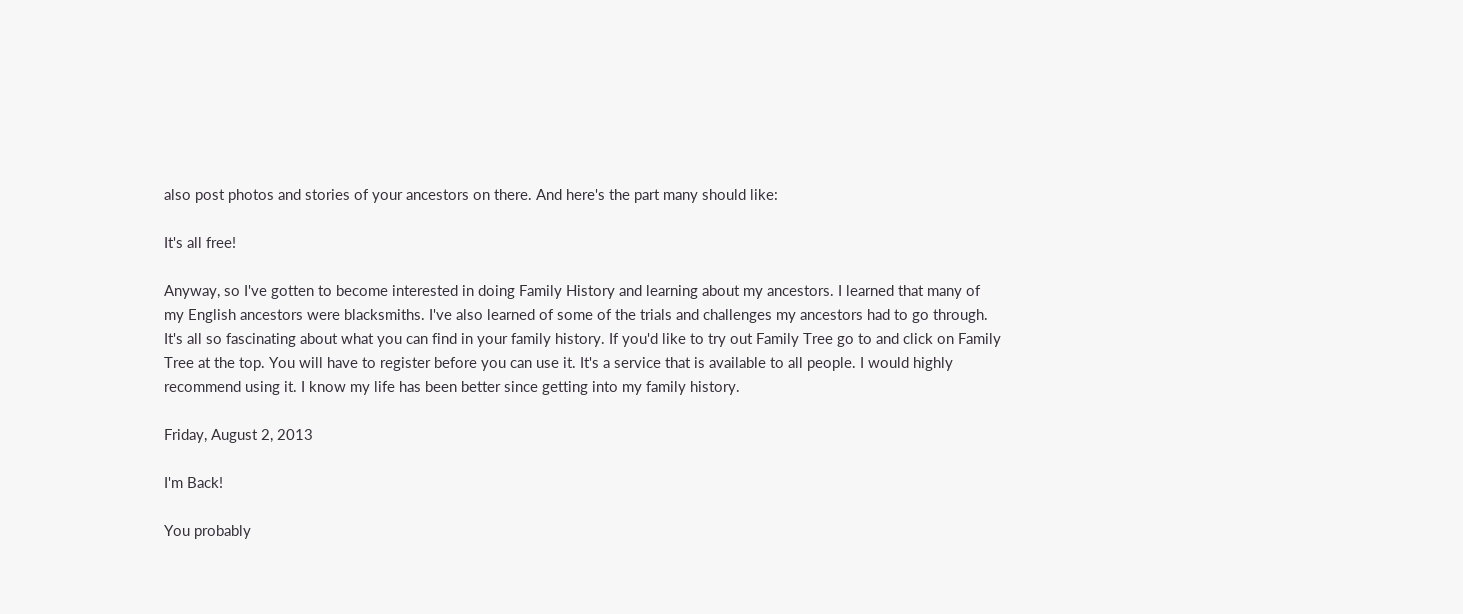also post photos and stories of your ancestors on there. And here's the part many should like:

It's all free!

Anyway, so I've gotten to become interested in doing Family History and learning about my ancestors. I learned that many of my English ancestors were blacksmiths. I've also learned of some of the trials and challenges my ancestors had to go through. It's all so fascinating about what you can find in your family history. If you'd like to try out Family Tree go to and click on Family Tree at the top. You will have to register before you can use it. It's a service that is available to all people. I would highly recommend using it. I know my life has been better since getting into my family history.

Friday, August 2, 2013

I'm Back!

You probably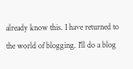already know this. I have returned to the world of blogging. I'll do a blog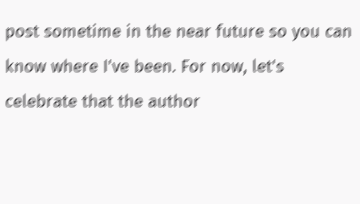post sometime in the near future so you can know where I've been. For now, let's celebrate that the author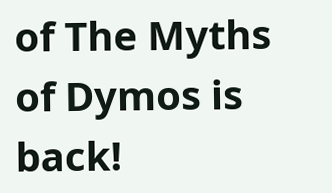of The Myths of Dymos is back!